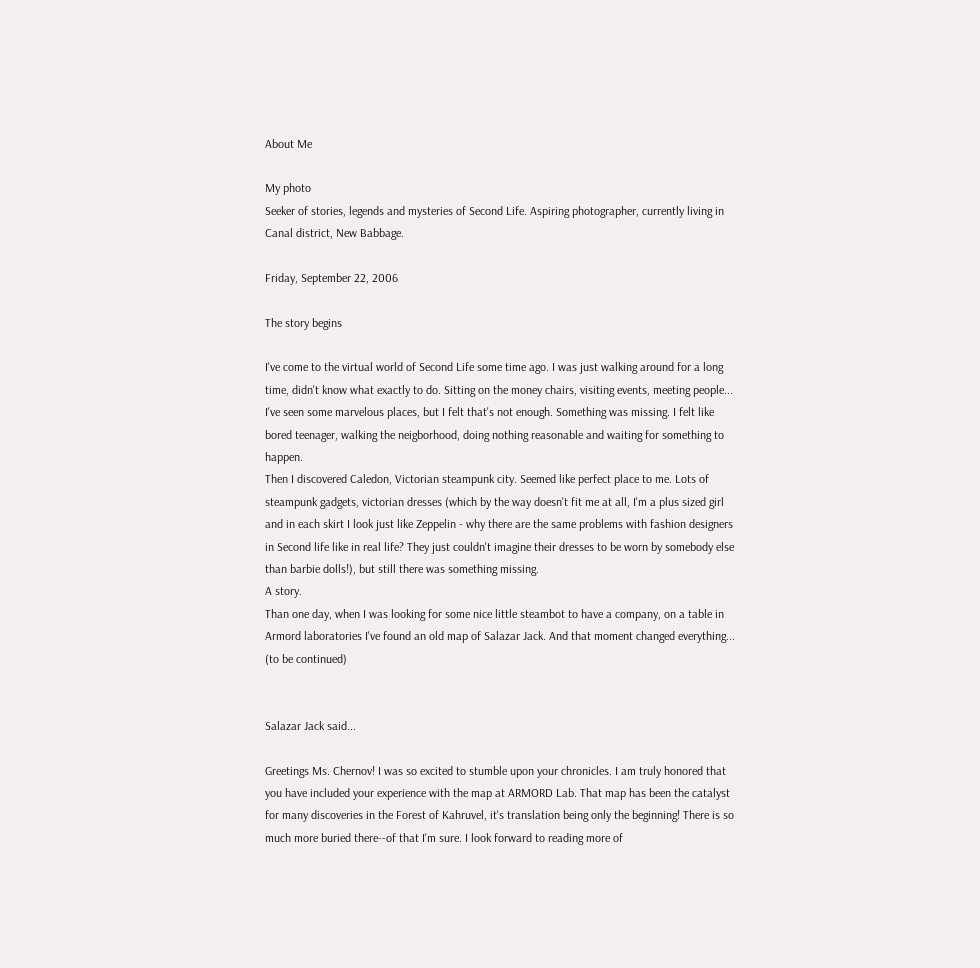About Me

My photo
Seeker of stories, legends and mysteries of Second Life. Aspiring photographer, currently living in Canal district, New Babbage.

Friday, September 22, 2006

The story begins

I've come to the virtual world of Second Life some time ago. I was just walking around for a long time, didn't know what exactly to do. Sitting on the money chairs, visiting events, meeting people... I've seen some marvelous places, but I felt that's not enough. Something was missing. I felt like bored teenager, walking the neigborhood, doing nothing reasonable and waiting for something to happen.
Then I discovered Caledon, Victorian steampunk city. Seemed like perfect place to me. Lots of steampunk gadgets, victorian dresses (which by the way doesn't fit me at all, I'm a plus sized girl and in each skirt I look just like Zeppelin - why there are the same problems with fashion designers in Second life like in real life? They just couldn't imagine their dresses to be worn by somebody else than barbie dolls!), but still there was something missing.
A story.
Than one day, when I was looking for some nice little steambot to have a company, on a table in Armord laboratories I've found an old map of Salazar Jack. And that moment changed everything...
(to be continued)


Salazar Jack said...

Greetings Ms. Chernov! I was so excited to stumble upon your chronicles. I am truly honored that you have included your experience with the map at ARMORD Lab. That map has been the catalyst for many discoveries in the Forest of Kahruvel, it's translation being only the beginning! There is so much more buried there--of that I'm sure. I look forward to reading more of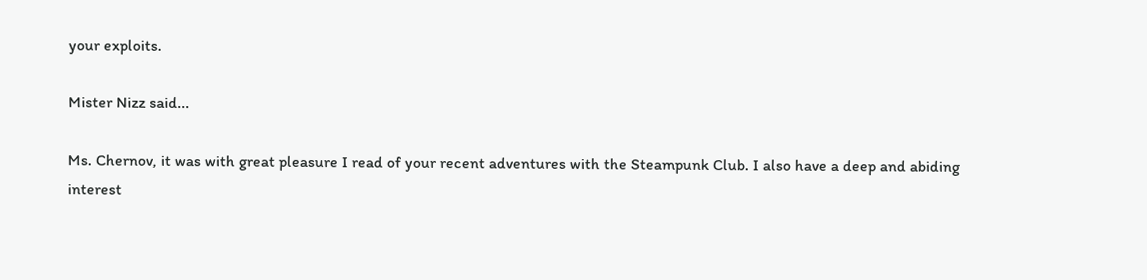your exploits.

Mister Nizz said...

Ms. Chernov, it was with great pleasure I read of your recent adventures with the Steampunk Club. I also have a deep and abiding interest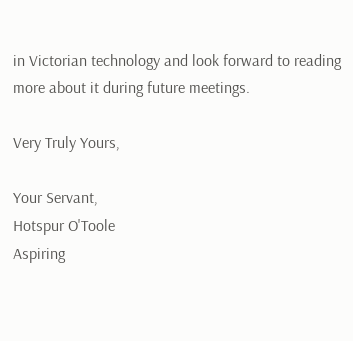in Victorian technology and look forward to reading more about it during future meetings.

Very Truly Yours,

Your Servant,
Hotspur O'Toole
Aspiring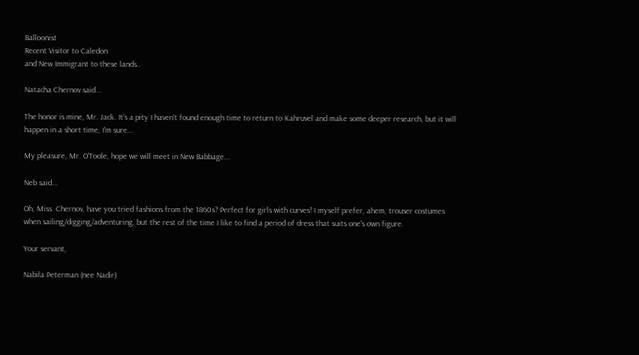Balloonist
Recent Visitor to Caledon
and New Immigrant to these lands..

Natacha Chernov said...

The honor is mine, Mr. Jack. It's a pity I haven't found enough time to return to Kahruvel and make some deeper research, but it will happen in a short time, I'm sure...

My pleasure, Mr. O'Toole, hope we will meet in New Babbage...

Neb said...

Oh, Miss. Chernov, have you tried fashions from the 1860s? Perfect for girls with curves! I myself prefer, ahem, trouser costumes when sailing/digging/adventuring, but the rest of the time I like to find a period of dress that suits one's own figure.

Your servant,

Nabila Peterman (nee Nadir)